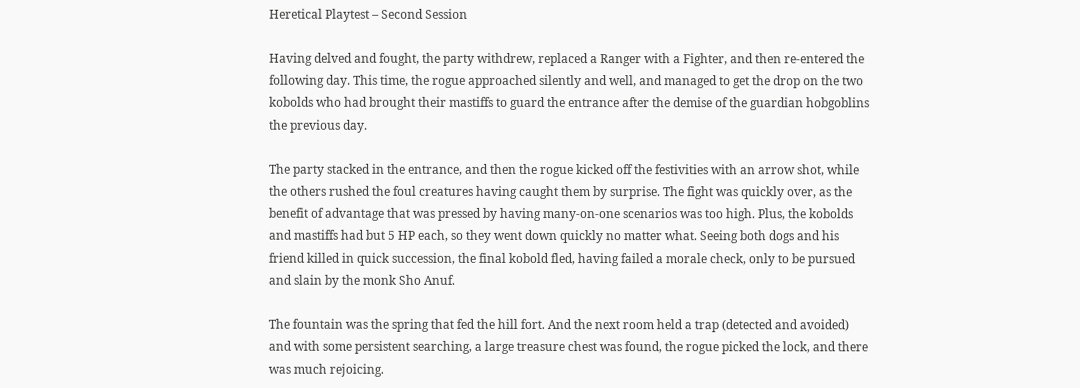Heretical Playtest – Second Session

Having delved and fought, the party withdrew, replaced a Ranger with a Fighter, and then re-entered the following day. This time, the rogue approached silently and well, and managed to get the drop on the two kobolds who had brought their mastiffs to guard the entrance after the demise of the guardian hobgoblins the previous day.

The party stacked in the entrance, and then the rogue kicked off the festivities with an arrow shot, while the others rushed the foul creatures having caught them by surprise. The fight was quickly over, as the benefit of advantage that was pressed by having many-on-one scenarios was too high. Plus, the kobolds and mastiffs had but 5 HP each, so they went down quickly no matter what. Seeing both dogs and his friend killed in quick succession, the final kobold fled, having failed a morale check, only to be pursued and slain by the monk Sho Anuf.

The fountain was the spring that fed the hill fort. And the next room held a trap (detected and avoided) and with some persistent searching, a large treasure chest was found, the rogue picked the lock, and there was much rejoicing.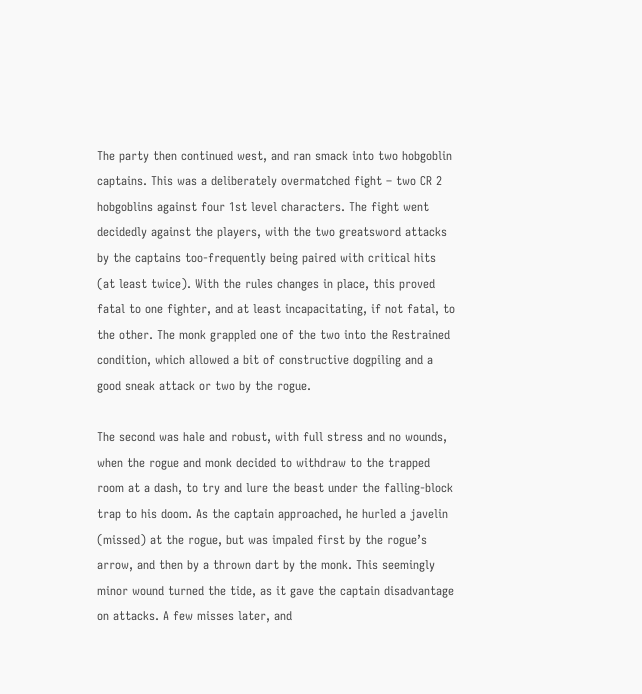The party then continued west, and ran smack into two hobgoblin captains. This was a deliberately overmatched fight – two CR 2 hobgoblins against four 1st level characters. The fight went decidedly against the players, with the two greatsword attacks by the captains too-frequently being paired with critical hits (at least twice). With the rules changes in place, this proved fatal to one fighter, and at least incapacitating, if not fatal, to the other. The monk grappled one of the two into the Restrained condition, which allowed a bit of constructive dogpiling and a good sneak attack or two by the rogue.

The second was hale and robust, with full stress and no wounds, when the rogue and monk decided to withdraw to the trapped room at a dash, to try and lure the beast under the falling-block trap to his doom. As the captain approached, he hurled a javelin (missed) at the rogue, but was impaled first by the rogue’s arrow, and then by a thrown dart by the monk. This seemingly minor wound turned the tide, as it gave the captain disadvantage on attacks. A few misses later, and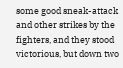some good sneak-attack and other strikes by the fighters, and they stood victorious, but down two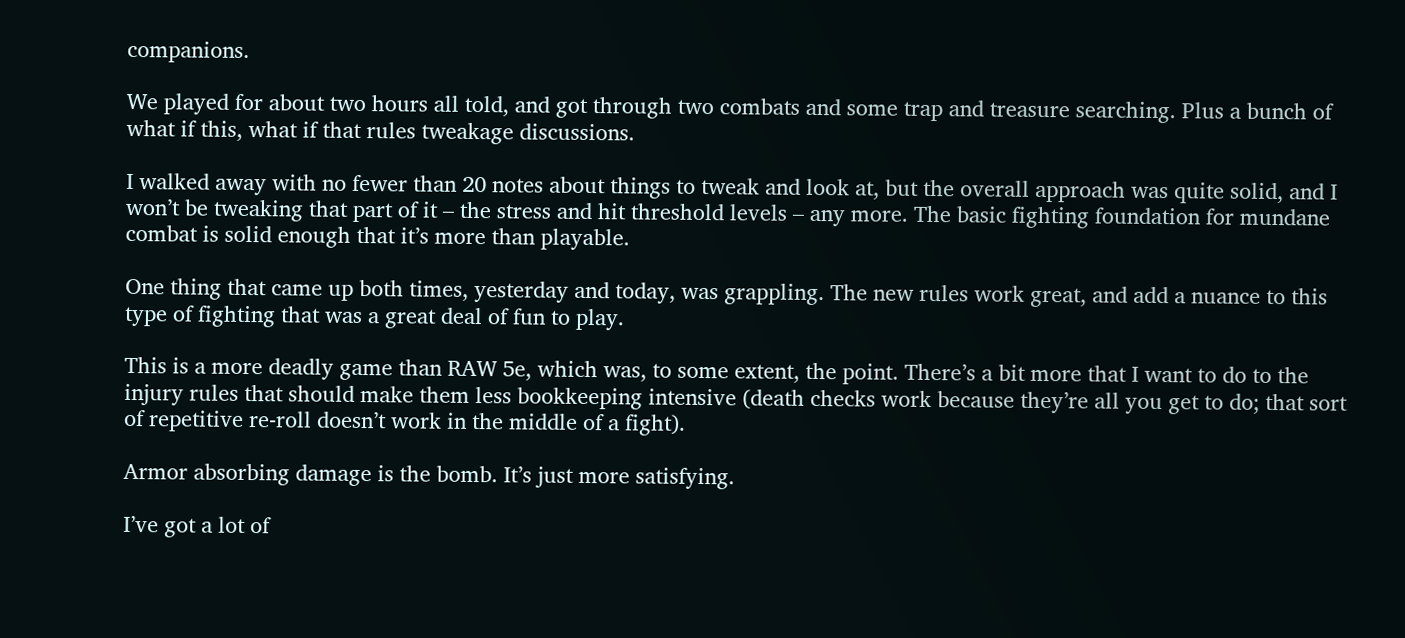companions.

We played for about two hours all told, and got through two combats and some trap and treasure searching. Plus a bunch of what if this, what if that rules tweakage discussions.

I walked away with no fewer than 20 notes about things to tweak and look at, but the overall approach was quite solid, and I won’t be tweaking that part of it – the stress and hit threshold levels – any more. The basic fighting foundation for mundane combat is solid enough that it’s more than playable.

One thing that came up both times, yesterday and today, was grappling. The new rules work great, and add a nuance to this type of fighting that was a great deal of fun to play.

This is a more deadly game than RAW 5e, which was, to some extent, the point. There’s a bit more that I want to do to the injury rules that should make them less bookkeeping intensive (death checks work because they’re all you get to do; that sort of repetitive re-roll doesn’t work in the middle of a fight).

Armor absorbing damage is the bomb. It’s just more satisfying.

I’ve got a lot of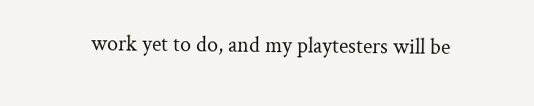work yet to do, and my playtesters will be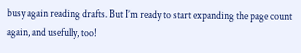busy again reading drafts. But I’m ready to start expanding the page count again, and usefully, too!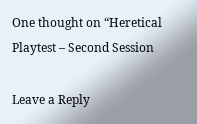One thought on “Heretical Playtest – Second Session

Leave a Reply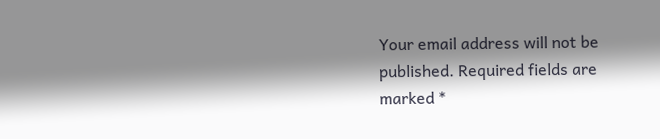Your email address will not be published. Required fields are marked *